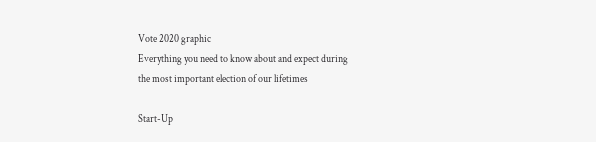Vote 2020 graphic
Everything you need to know about and expect during
the most important election of our lifetimes

Start-Up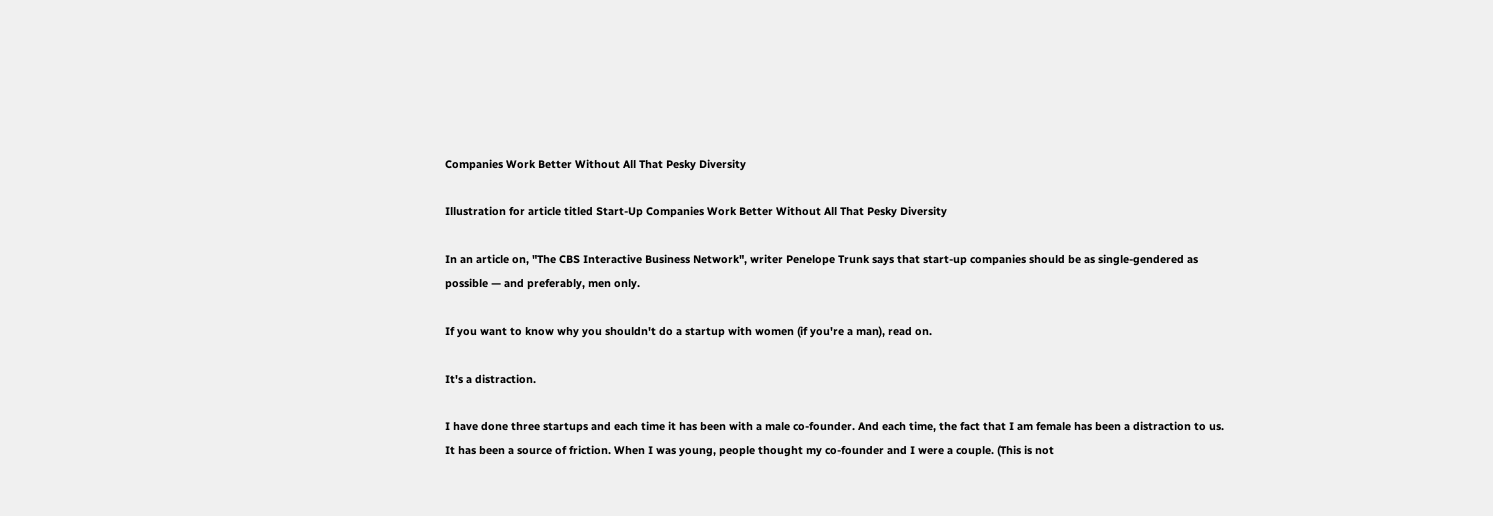Companies Work Better Without All That Pesky Diversity

Illustration for article titled Start-Up Companies Work Better Without All That Pesky Diversity

In an article on, "The CBS Interactive Business Network", writer Penelope Trunk says that start-up companies should be as single-gendered as possible — and preferably, men only.

If you want to know why you shouldn't do a startup with women (if you're a man), read on.

It's a distraction.

I have done three startups and each time it has been with a male co-founder. And each time, the fact that I am female has been a distraction to us. It has been a source of friction. When I was young, people thought my co-founder and I were a couple. (This is not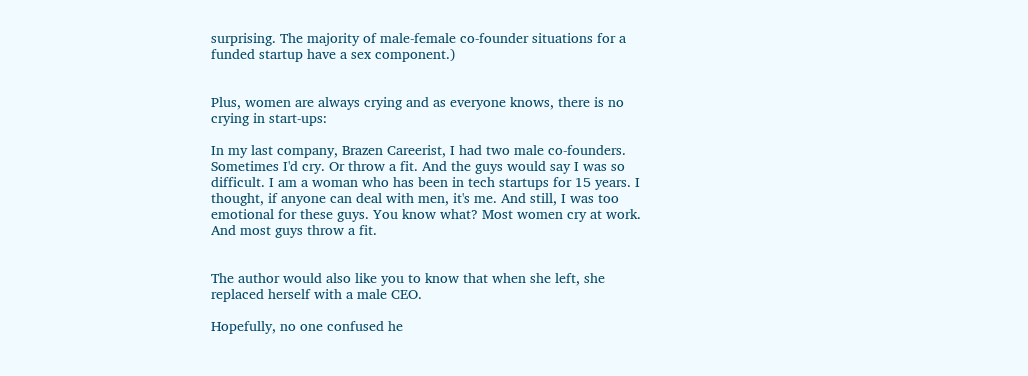surprising. The majority of male-female co-founder situations for a funded startup have a sex component.)


Plus, women are always crying and as everyone knows, there is no crying in start-ups:

In my last company, Brazen Careerist, I had two male co-founders. Sometimes I'd cry. Or throw a fit. And the guys would say I was so difficult. I am a woman who has been in tech startups for 15 years. I thought, if anyone can deal with men, it's me. And still, I was too emotional for these guys. You know what? Most women cry at work. And most guys throw a fit.


The author would also like you to know that when she left, she replaced herself with a male CEO.

Hopefully, no one confused he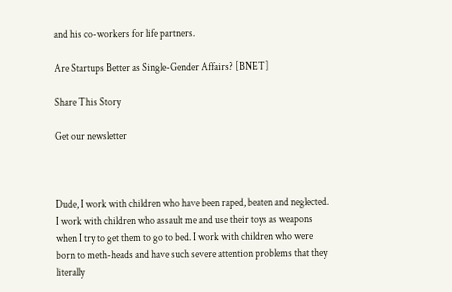and his co-workers for life partners.

Are Startups Better as Single-Gender Affairs? [BNET]

Share This Story

Get our newsletter



Dude, I work with children who have been raped, beaten and neglected. I work with children who assault me and use their toys as weapons when I try to get them to go to bed. I work with children who were born to meth-heads and have such severe attention problems that they literally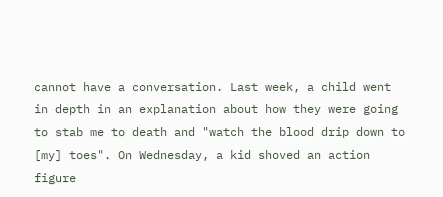cannot have a conversation. Last week, a child went in depth in an explanation about how they were going to stab me to death and "watch the blood drip down to [my] toes". On Wednesday, a kid shoved an action figure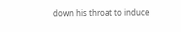down his throat to induce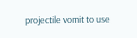projectile vomit to use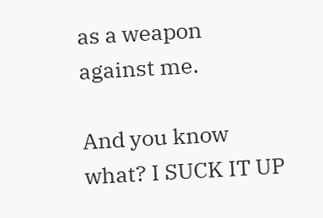as a weapon against me.

And you know what? I SUCK IT UP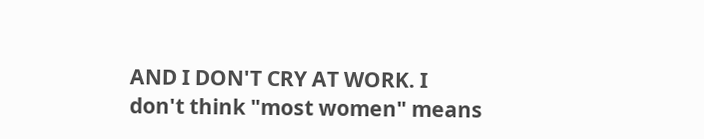AND I DON'T CRY AT WORK. I don't think "most women" means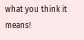what you think it means!